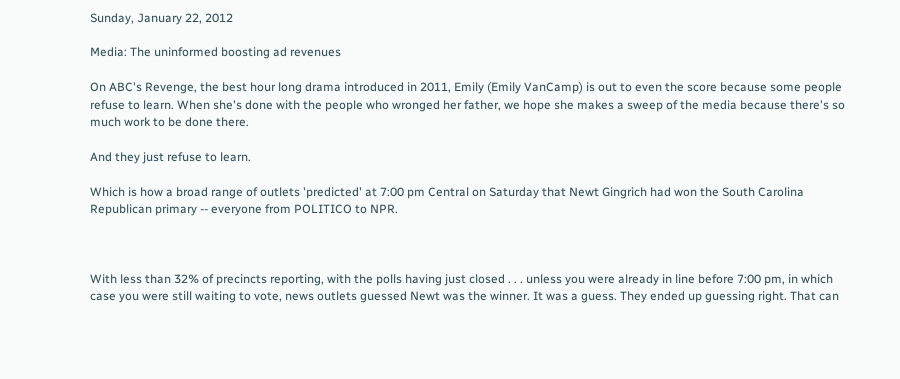Sunday, January 22, 2012

Media: The uninformed boosting ad revenues

On ABC's Revenge, the best hour long drama introduced in 2011, Emily (Emily VanCamp) is out to even the score because some people refuse to learn. When she's done with the people who wronged her father, we hope she makes a sweep of the media because there's so much work to be done there.

And they just refuse to learn.

Which is how a broad range of outlets 'predicted' at 7:00 pm Central on Saturday that Newt Gingrich had won the South Carolina Republican primary -- everyone from POLITICO to NPR.



With less than 32% of precincts reporting, with the polls having just closed . . . unless you were already in line before 7:00 pm, in which case you were still waiting to vote, news outlets guessed Newt was the winner. It was a guess. They ended up guessing right. That can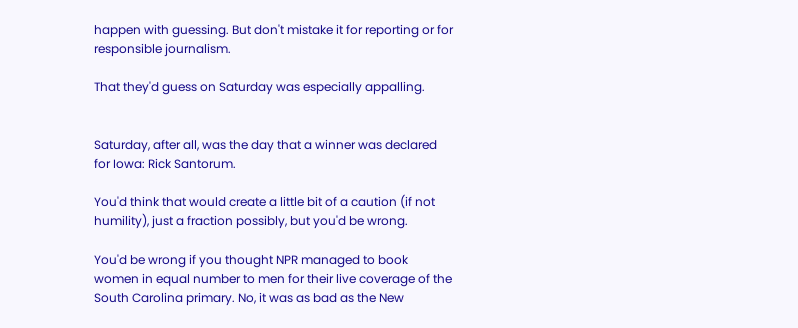happen with guessing. But don't mistake it for reporting or for responsible journalism.

That they'd guess on Saturday was especially appalling.


Saturday, after all, was the day that a winner was declared for Iowa: Rick Santorum.

You'd think that would create a little bit of a caution (if not humility), just a fraction possibly, but you'd be wrong.

You'd be wrong if you thought NPR managed to book women in equal number to men for their live coverage of the South Carolina primary. No, it was as bad as the New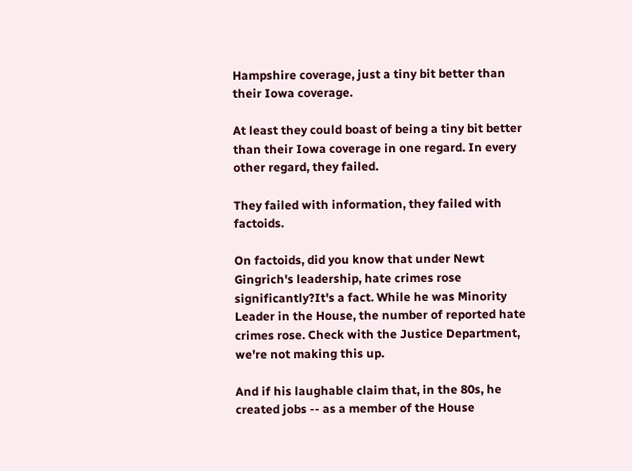Hampshire coverage, just a tiny bit better than their Iowa coverage.

At least they could boast of being a tiny bit better than their Iowa coverage in one regard. In every other regard, they failed.

They failed with information, they failed with factoids.

On factoids, did you know that under Newt Gingrich's leadership, hate crimes rose significantly?It's a fact. While he was Minority Leader in the House, the number of reported hate crimes rose. Check with the Justice Department, we're not making this up.

And if his laughable claim that, in the 80s, he created jobs -- as a member of the House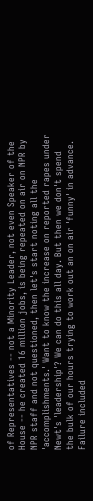of Representatives -- not a Minority Leader, not even Speaker of the House -- he created 16 million jobs, is being repeated on air on NPR by NPR staff and not questioned, then let's start noting all the 'accomplishments.' Want to know the increase on reported rapes under Newt's 'leadership'? We can do this all day. But then we don't spend the bulk of our hours trying to work out an on air 'funny' in advance. Failure included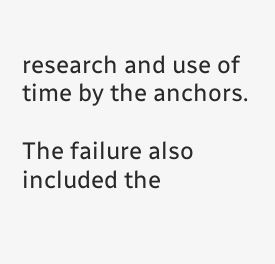research and use of time by the anchors.

The failure also included the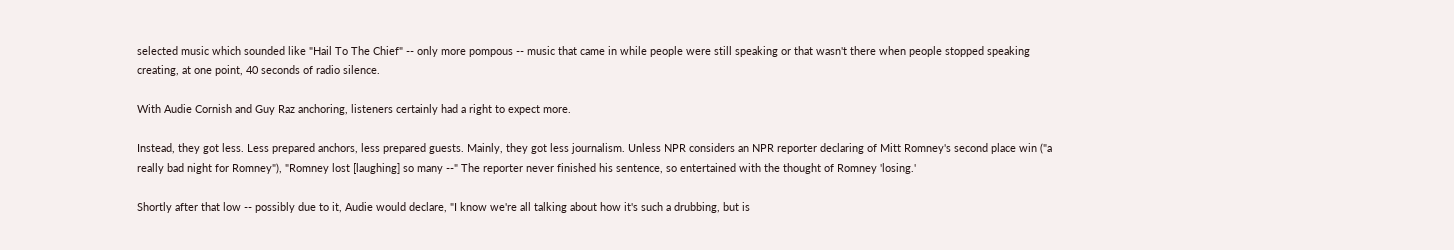selected music which sounded like "Hail To The Chief" -- only more pompous -- music that came in while people were still speaking or that wasn't there when people stopped speaking creating, at one point, 40 seconds of radio silence.

With Audie Cornish and Guy Raz anchoring, listeners certainly had a right to expect more.

Instead, they got less. Less prepared anchors, less prepared guests. Mainly, they got less journalism. Unless NPR considers an NPR reporter declaring of Mitt Romney's second place win ("a really bad night for Romney"), "Romney lost [laughing] so many --" The reporter never finished his sentence, so entertained with the thought of Romney 'losing.'

Shortly after that low -- possibly due to it, Audie would declare, "I know we're all talking about how it's such a drubbing, but is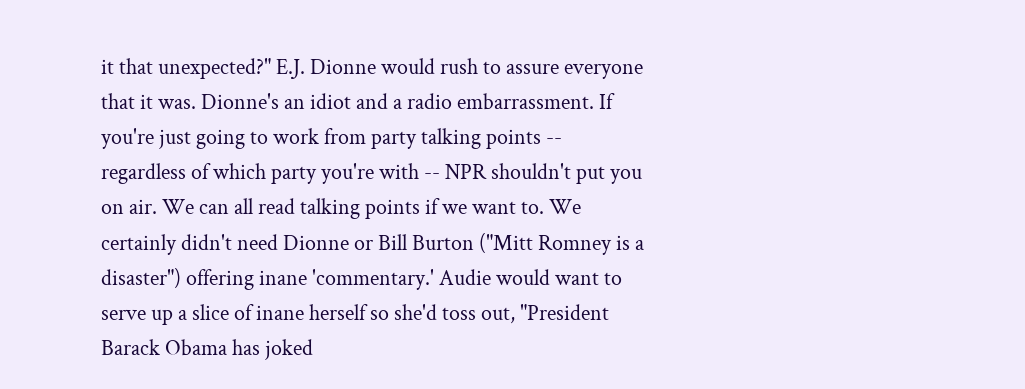it that unexpected?" E.J. Dionne would rush to assure everyone that it was. Dionne's an idiot and a radio embarrassment. If you're just going to work from party talking points -- regardless of which party you're with -- NPR shouldn't put you on air. We can all read talking points if we want to. We certainly didn't need Dionne or Bill Burton ("Mitt Romney is a disaster") offering inane 'commentary.' Audie would want to serve up a slice of inane herself so she'd toss out, "President Barack Obama has joked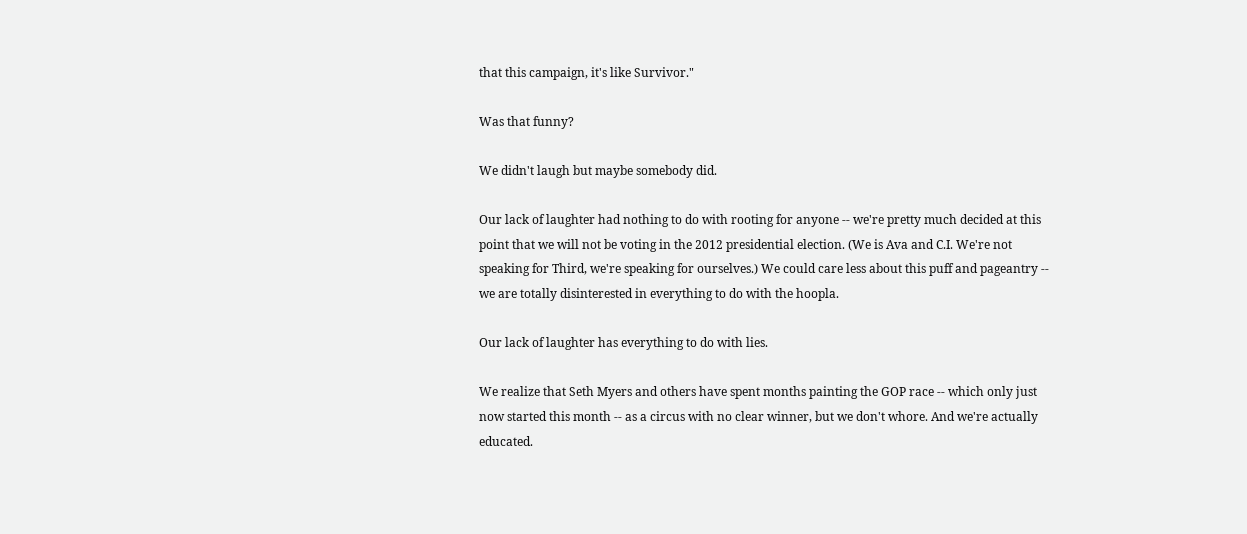that this campaign, it's like Survivor."

Was that funny?

We didn't laugh but maybe somebody did.

Our lack of laughter had nothing to do with rooting for anyone -- we're pretty much decided at this point that we will not be voting in the 2012 presidential election. (We is Ava and C.I. We're not speaking for Third, we're speaking for ourselves.) We could care less about this puff and pageantry -- we are totally disinterested in everything to do with the hoopla.

Our lack of laughter has everything to do with lies.

We realize that Seth Myers and others have spent months painting the GOP race -- which only just now started this month -- as a circus with no clear winner, but we don't whore. And we're actually educated.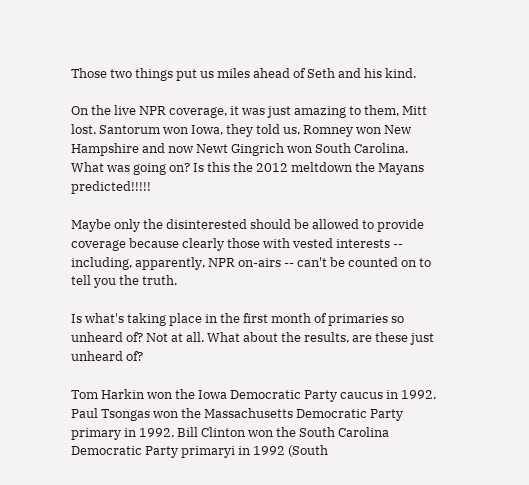Those two things put us miles ahead of Seth and his kind.

On the live NPR coverage, it was just amazing to them, Mitt lost. Santorum won Iowa, they told us, Romney won New Hampshire and now Newt Gingrich won South Carolina. What was going on? Is this the 2012 meltdown the Mayans predicted!!!!!

Maybe only the disinterested should be allowed to provide coverage because clearly those with vested interests -- including, apparently, NPR on-airs -- can't be counted on to tell you the truth.

Is what's taking place in the first month of primaries so unheard of? Not at all. What about the results, are these just unheard of?

Tom Harkin won the Iowa Democratic Party caucus in 1992. Paul Tsongas won the Massachusetts Democratic Party primary in 1992. Bill Clinton won the South Carolina Democratic Party primaryi in 1992 (South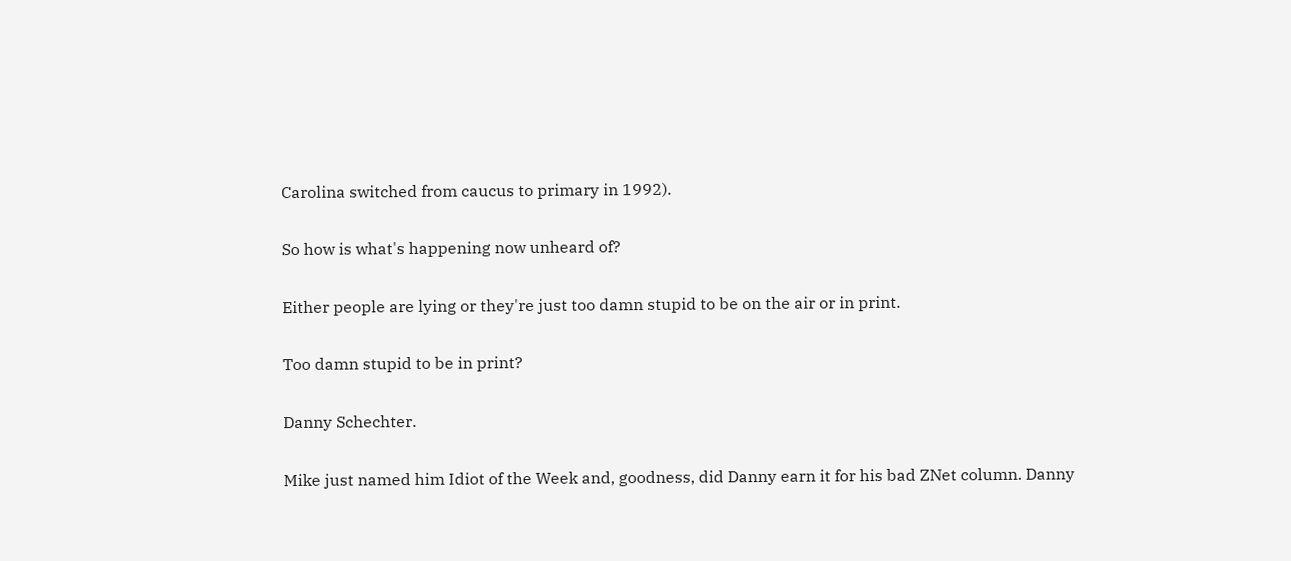Carolina switched from caucus to primary in 1992).

So how is what's happening now unheard of?

Either people are lying or they're just too damn stupid to be on the air or in print.

Too damn stupid to be in print?

Danny Schechter.

Mike just named him Idiot of the Week and, goodness, did Danny earn it for his bad ZNet column. Danny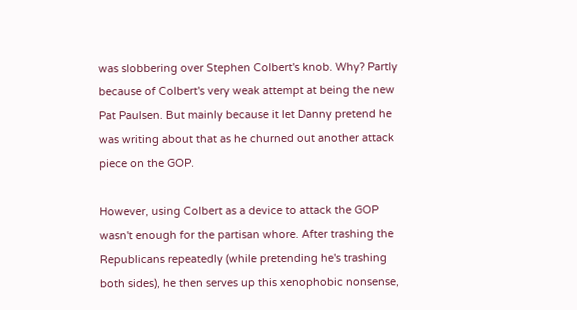was slobbering over Stephen Colbert's knob. Why? Partly because of Colbert's very weak attempt at being the new Pat Paulsen. But mainly because it let Danny pretend he was writing about that as he churned out another attack piece on the GOP.

However, using Colbert as a device to attack the GOP wasn't enough for the partisan whore. After trashing the Republicans repeatedly (while pretending he's trashing both sides), he then serves up this xenophobic nonsense,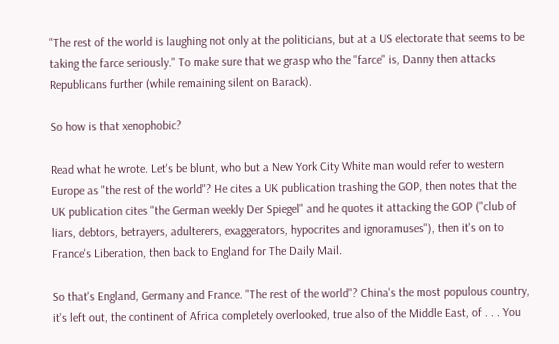"The rest of the world is laughing not only at the politicians, but at a US electorate that seems to be taking the farce seriously." To make sure that we grasp who the "farce" is, Danny then attacks Republicans further (while remaining silent on Barack).

So how is that xenophobic?

Read what he wrote. Let's be blunt, who but a New York City White man would refer to western Europe as "the rest of the world"? He cites a UK publication trashing the GOP, then notes that the UK publication cites "the German weekly Der Spiegel" and he quotes it attacking the GOP ("club of liars, debtors, betrayers, adulterers, exaggerators, hypocrites and ignoramuses"), then it's on to France's Liberation, then back to England for The Daily Mail.

So that's England, Germany and France. "The rest of the world"? China's the most populous country, it's left out, the continent of Africa completely overlooked, true also of the Middle East, of . . . You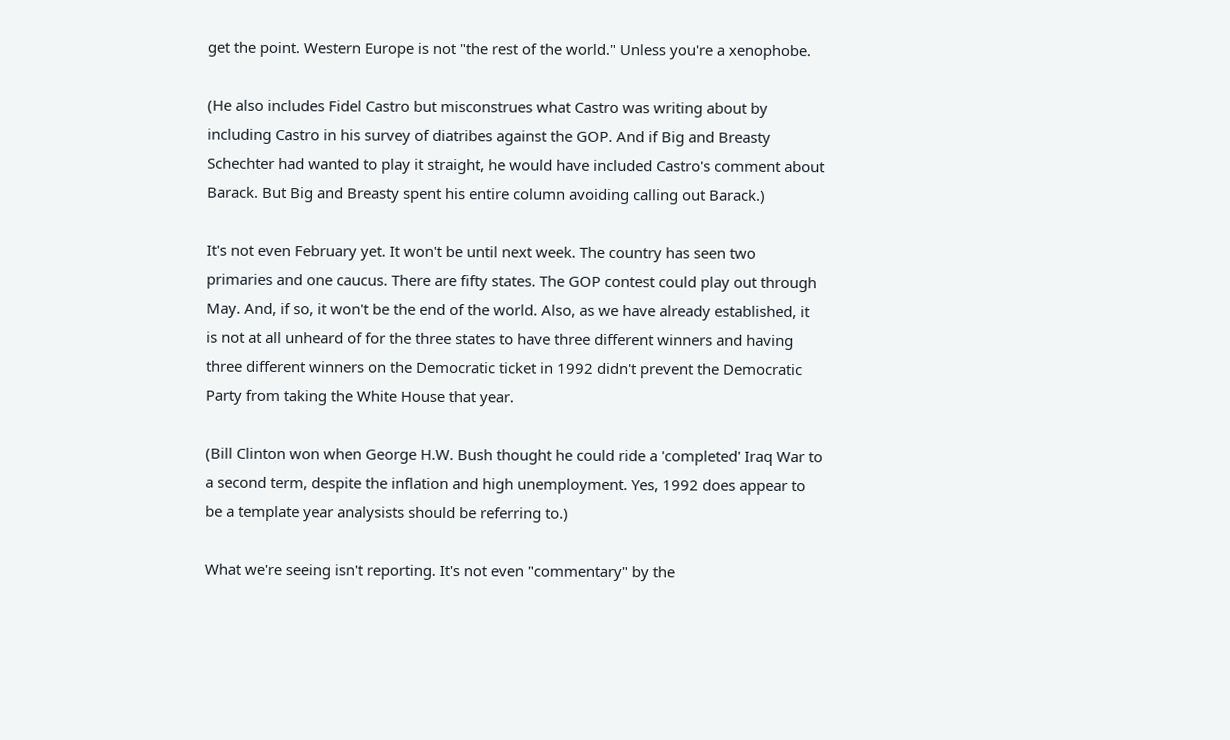get the point. Western Europe is not "the rest of the world." Unless you're a xenophobe.

(He also includes Fidel Castro but misconstrues what Castro was writing about by including Castro in his survey of diatribes against the GOP. And if Big and Breasty Schechter had wanted to play it straight, he would have included Castro's comment about Barack. But Big and Breasty spent his entire column avoiding calling out Barack.)

It's not even February yet. It won't be until next week. The country has seen two primaries and one caucus. There are fifty states. The GOP contest could play out through May. And, if so, it won't be the end of the world. Also, as we have already established, it is not at all unheard of for the three states to have three different winners and having three different winners on the Democratic ticket in 1992 didn't prevent the Democratic Party from taking the White House that year.

(Bill Clinton won when George H.W. Bush thought he could ride a 'completed' Iraq War to a second term, despite the inflation and high unemployment. Yes, 1992 does appear to be a template year analysists should be referring to.)

What we're seeing isn't reporting. It's not even "commentary" by the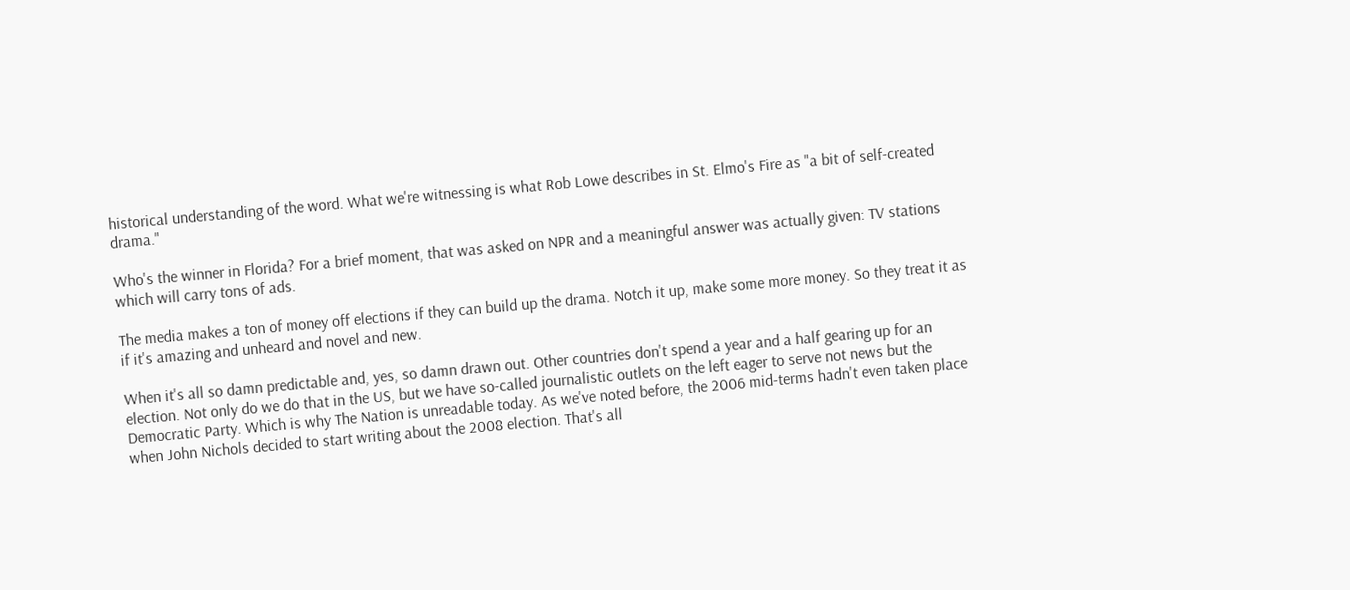historical understanding of the word. What we're witnessing is what Rob Lowe describes in St. Elmo's Fire as "a bit of self-created drama."

Who's the winner in Florida? For a brief moment, that was asked on NPR and a meaningful answer was actually given: TV stations which will carry tons of ads.

The media makes a ton of money off elections if they can build up the drama. Notch it up, make some more money. So they treat it as if it's amazing and unheard and novel and new.

When it's all so damn predictable and, yes, so damn drawn out. Other countries don't spend a year and a half gearing up for an election. Not only do we do that in the US, but we have so-called journalistic outlets on the left eager to serve not news but the Democratic Party. Which is why The Nation is unreadable today. As we've noted before, the 2006 mid-terms hadn't even taken place when John Nichols decided to start writing about the 2008 election. That's all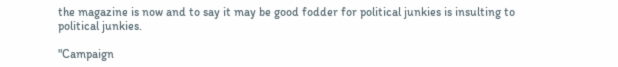the magazine is now and to say it may be good fodder for political junkies is insulting to political junkies.

"Campaign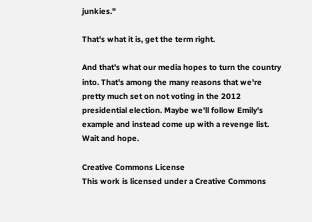junkies."

That's what it is, get the term right.

And that's what our media hopes to turn the country into. That's among the many reasons that we're pretty much set on not voting in the 2012 presidential election. Maybe we'll follow Emily's example and instead come up with a revenge list. Wait and hope.

Creative Commons License
This work is licensed under a Creative Commons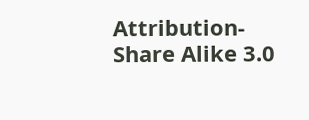Attribution-Share Alike 3.0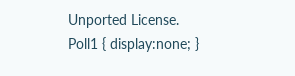Unported License.
Poll1 { display:none; }